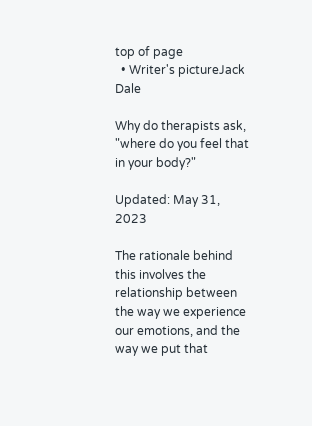top of page
  • Writer's pictureJack Dale

Why do therapists ask, "where do you feel that in your body?"

Updated: May 31, 2023

The rationale behind this involves the relationship between the way we experience our emotions, and the way we put that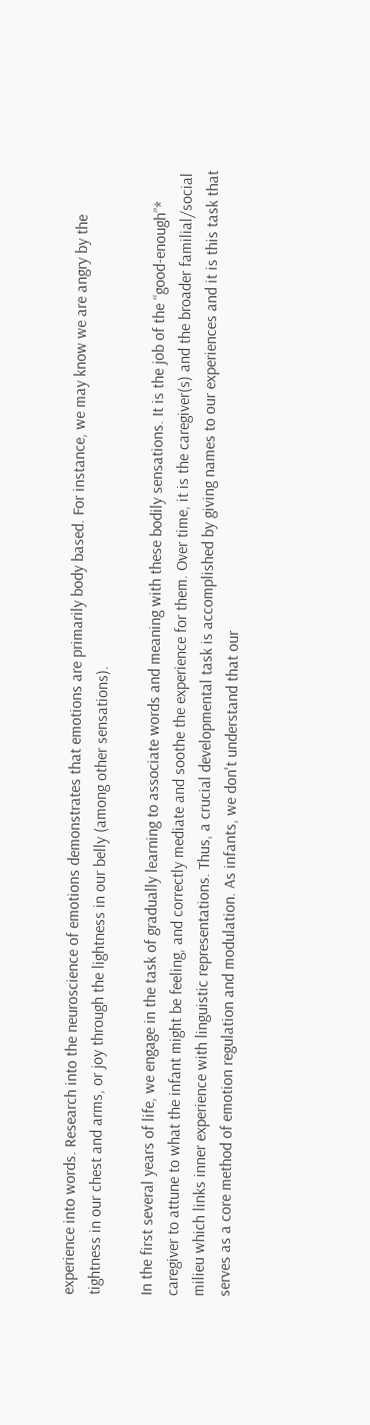experience into words. Research into the neuroscience of emotions demonstrates that emotions are primarily body based. For instance, we may know we are angry by the tightness in our chest and arms, or joy through the lightness in our belly (among other sensations).

In the first several years of life, we engage in the task of gradually learning to associate words and meaning with these bodily sensations. It is the job of the “good-enough”* caregiver to attune to what the infant might be feeling, and correctly mediate and soothe the experience for them. Over time, it is the caregiver(s) and the broader familial/social milieu which links inner experience with linguistic representations. Thus, a crucial developmental task is accomplished by giving names to our experiences and it is this task that serves as a core method of emotion regulation and modulation. As infants, we don't understand that our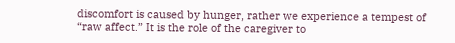discomfort is caused by hunger, rather we experience a tempest of “raw affect.” It is the role of the caregiver to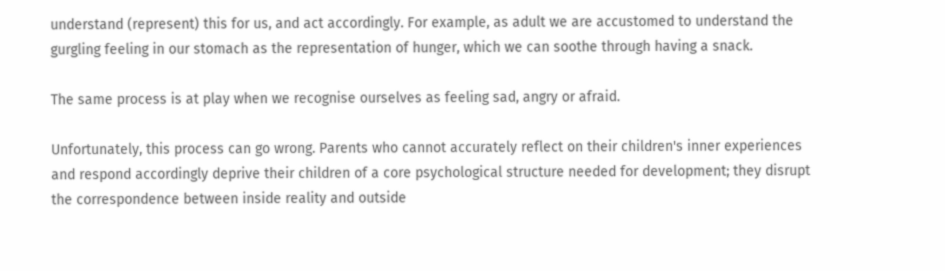understand (represent) this for us, and act accordingly. For example, as adult we are accustomed to understand the gurgling feeling in our stomach as the representation of hunger, which we can soothe through having a snack.

The same process is at play when we recognise ourselves as feeling sad, angry or afraid.

Unfortunately, this process can go wrong. Parents who cannot accurately reflect on their children's inner experiences and respond accordingly deprive their children of a core psychological structure needed for development; they disrupt the correspondence between inside reality and outside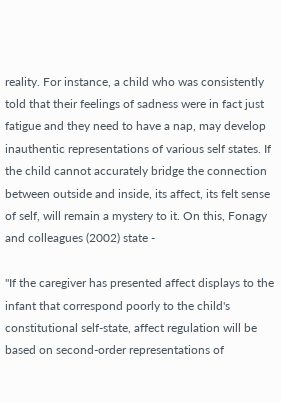reality. For instance, a child who was consistently told that their feelings of sadness were in fact just fatigue and they need to have a nap, may develop inauthentic representations of various self states. If the child cannot accurately bridge the connection between outside and inside, its affect, its felt sense of self, will remain a mystery to it. On this, Fonagy and colleagues (2002) state -

"If the caregiver has presented affect displays to the infant that correspond poorly to the child's constitutional self-state, affect regulation will be based on second-order representations of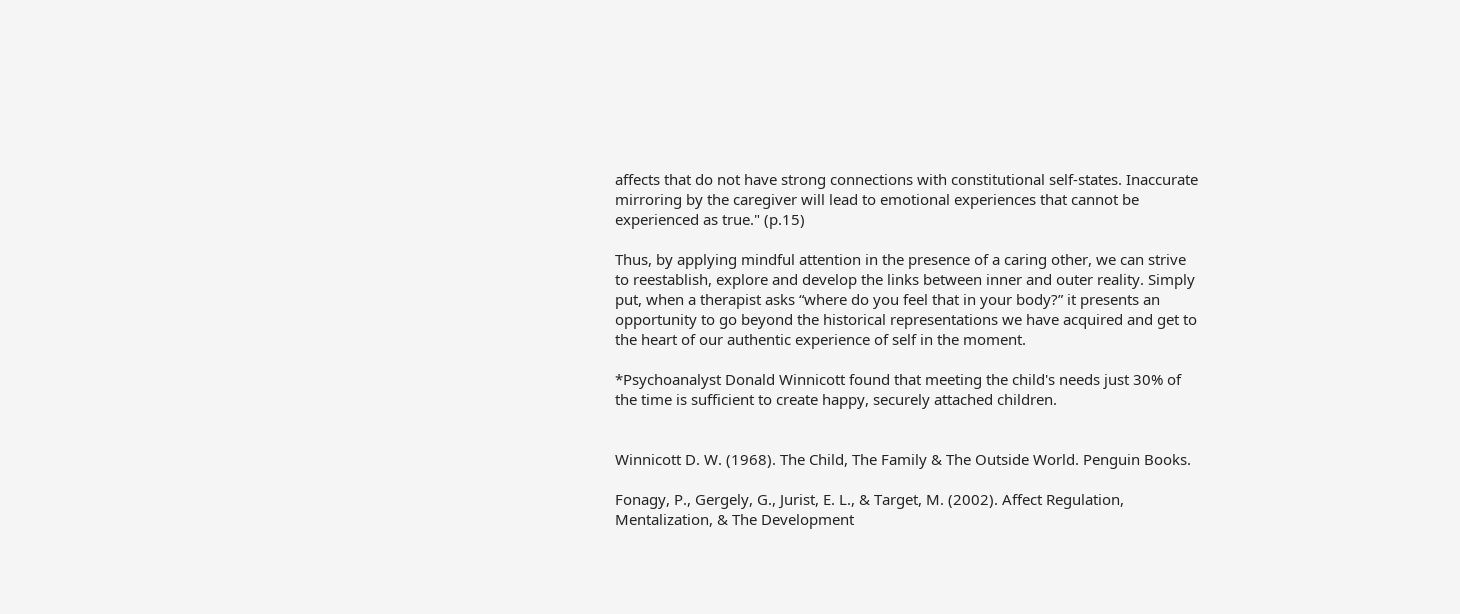affects that do not have strong connections with constitutional self-states. Inaccurate mirroring by the caregiver will lead to emotional experiences that cannot be experienced as true." (p.15)

Thus, by applying mindful attention in the presence of a caring other, we can strive to reestablish, explore and develop the links between inner and outer reality. Simply put, when a therapist asks “where do you feel that in your body?” it presents an opportunity to go beyond the historical representations we have acquired and get to the heart of our authentic experience of self in the moment.

*Psychoanalyst Donald Winnicott found that meeting the child's needs just 30% of the time is sufficient to create happy, securely attached children.


Winnicott D. W. (1968). The Child, The Family & The Outside World. Penguin Books.

Fonagy, P., Gergely, G., Jurist, E. L., & Target, M. (2002). Affect Regulation, Mentalization, & The Development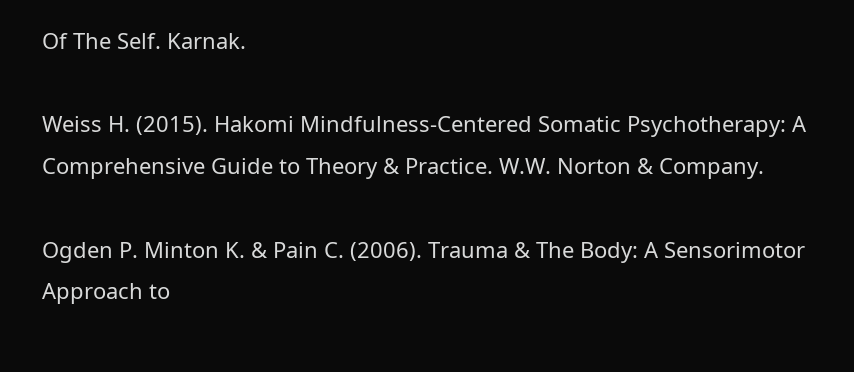Of The Self. Karnak.

Weiss H. (2015). Hakomi Mindfulness-Centered Somatic Psychotherapy: A Comprehensive Guide to Theory & Practice. W.W. Norton & Company.

Ogden P. Minton K. & Pain C. (2006). Trauma & The Body: A Sensorimotor Approach to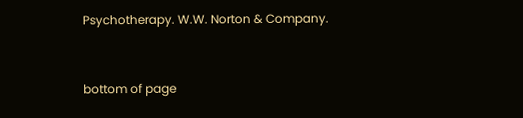Psychotherapy. W.W. Norton & Company.


bottom of page